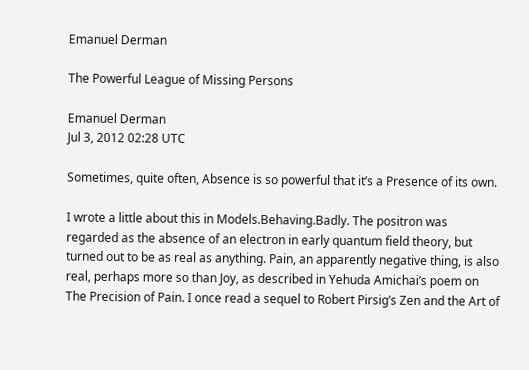Emanuel Derman

The Powerful League of Missing Persons

Emanuel Derman
Jul 3, 2012 02:28 UTC

Sometimes, quite often, Absence is so powerful that it’s a Presence of its own.

I wrote a little about this in Models.Behaving.Badly. The positron was regarded as the absence of an electron in early quantum field theory, but turned out to be as real as anything. Pain, an apparently negative thing, is also real, perhaps more so than Joy, as described in Yehuda Amichai’s poem on The Precision of Pain. I once read a sequel to Robert Pirsig’s Zen and the Art of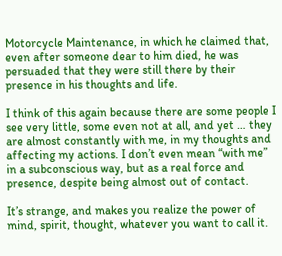Motorcycle Maintenance, in which he claimed that, even after someone dear to him died, he was persuaded that they were still there by their presence in his thoughts and life.

I think of this again because there are some people I see very little, some even not at all, and yet … they are almost constantly with me, in my thoughts and affecting my actions. I don’t even mean “with me” in a subconscious way, but as a real force and presence, despite being almost out of contact.

It’s strange, and makes you realize the power of mind, spirit, thought, whatever you want to call it.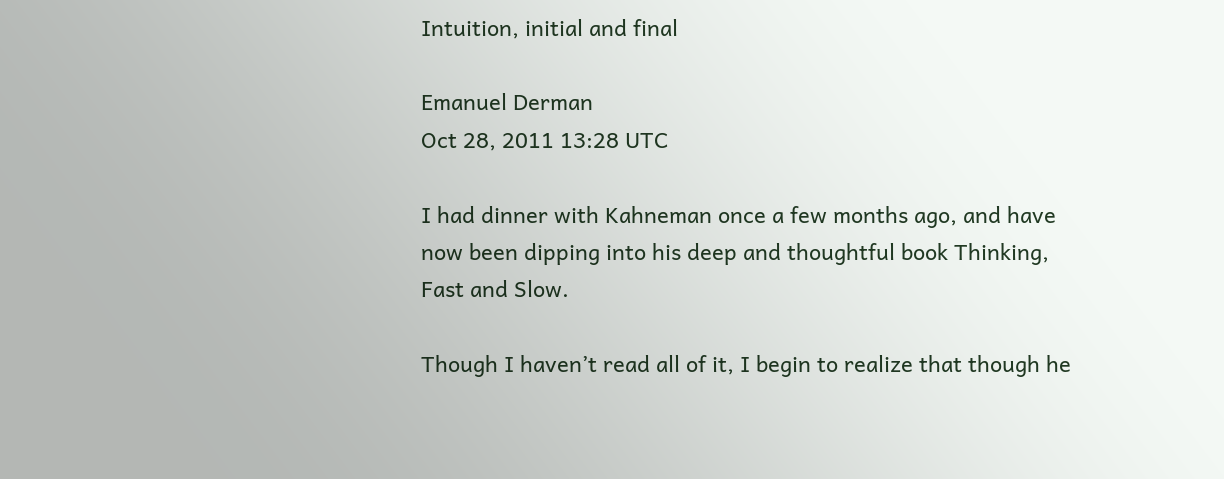Intuition, initial and final

Emanuel Derman
Oct 28, 2011 13:28 UTC

I had dinner with Kahneman once a few months ago, and have now been dipping into his deep and thoughtful book Thinking, Fast and Slow.

Though I haven’t read all of it, I begin to realize that though he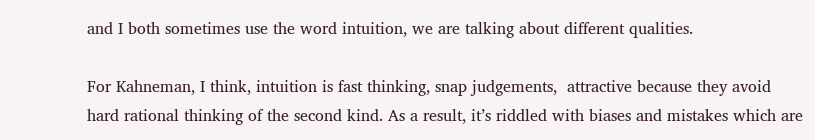and I both sometimes use the word intuition, we are talking about different qualities.

For Kahneman, I think, intuition is fast thinking, snap judgements,  attractive because they avoid hard rational thinking of the second kind. As a result, it’s riddled with biases and mistakes which are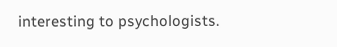interesting to psychologists.